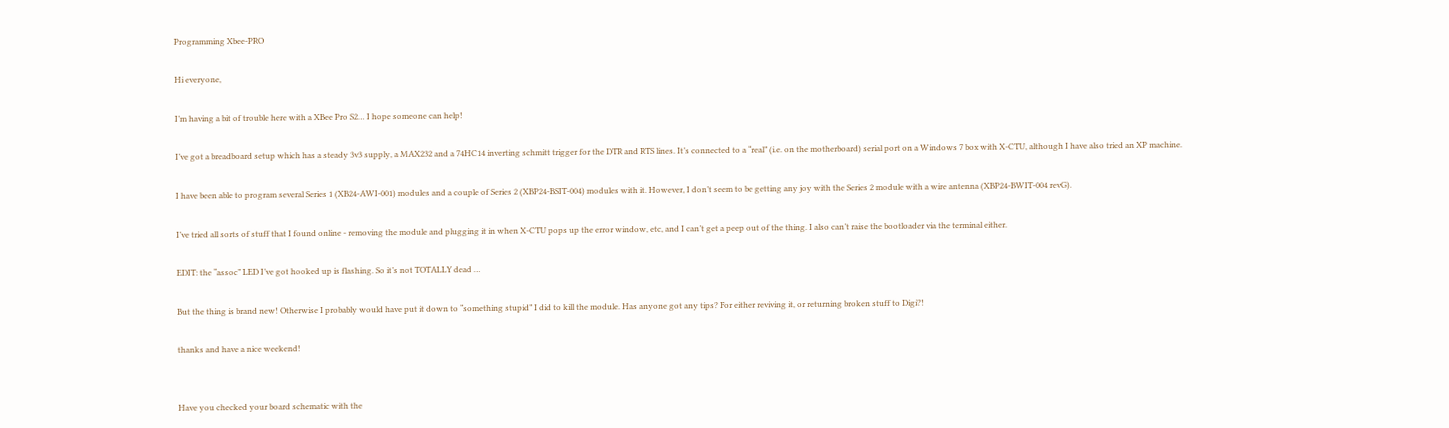Programming Xbee-PRO

Hi everyone,

I’m having a bit of trouble here with a XBee Pro S2… I hope someone can help!

I’ve got a breadboard setup which has a steady 3v3 supply, a MAX232 and a 74HC14 inverting schmitt trigger for the DTR and RTS lines. It’s connected to a “real” (i.e. on the motherboard) serial port on a Windows 7 box with X-CTU, although I have also tried an XP machine.

I have been able to program several Series 1 (XB24-AWI-001) modules and a couple of Series 2 (XBP24-BSIT-004) modules with it. However, I don’t seem to be getting any joy with the Series 2 module with a wire antenna (XBP24-BWIT-004 revG).

I’ve tried all sorts of stuff that I found online - removing the module and plugging it in when X-CTU pops up the error window, etc, and I can’t get a peep out of the thing. I also can’t raise the bootloader via the terminal either.

EDIT: the “assoc” LED I’ve got hooked up is flashing. So it’s not TOTALLY dead …

But the thing is brand new! Otherwise I probably would have put it down to “something stupid” I did to kill the module. Has anyone got any tips? For either reviving it, or returning broken stuff to Digi?!

thanks and have a nice weekend!


Have you checked your board schematic with the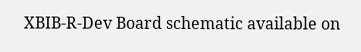XBIB-R-Dev Board schematic available on